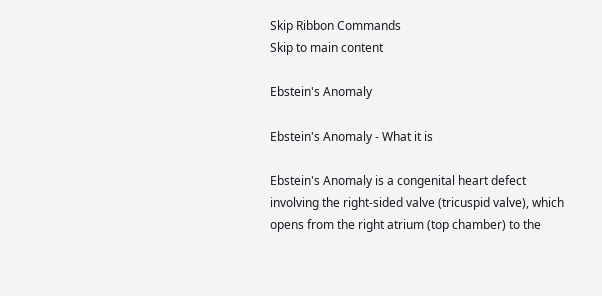Skip Ribbon Commands
Skip to main content

Ebstein's Anomaly

Ebstein's Anomaly - What it is

Ebstein's Anomaly is a congenital heart defect involving the right-sided valve (tricuspid valve), which opens from the right atrium (top chamber) to the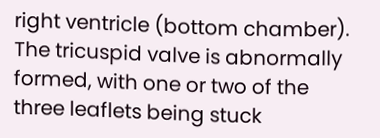right ventricle (bottom chamber). The tricuspid valve is abnormally formed, with one or two of the three leaflets being stuck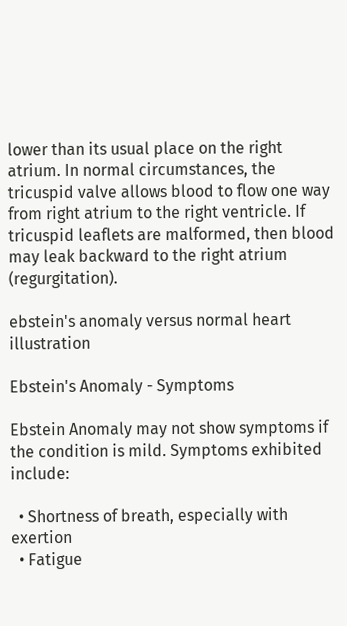lower than its usual place on the right atrium. In normal circumstances, the tricuspid valve allows blood to flow one way from right atrium to the right ventricle. If tricuspid leaflets are malformed, then blood may leak backward to the right atrium (regurgitation).

ebstein's anomaly versus normal heart illustration

Ebstein's Anomaly - Symptoms

Ebstein Anomaly may not show symptoms if the condition is mild. Symptoms exhibited include:

  • Shortness of breath, especially with exertion
  • Fatigue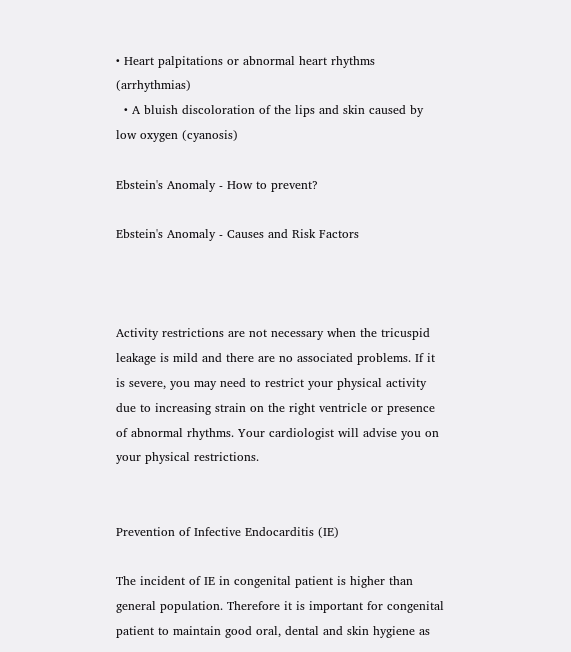• Heart palpitations or abnormal heart rhythms (arrhythmias)
  • A bluish discoloration of the lips and skin caused by low oxygen (cyanosis)

Ebstein's Anomaly - How to prevent?

Ebstein's Anomaly - Causes and Risk Factors



Activity restrictions are not necessary when the tricuspid leakage is mild and there are no associated problems. If it is severe, you may need to restrict your physical activity due to increasing strain on the right ventricle or presence of abnormal rhythms. Your cardiologist will advise you on your physical restrictions.


Prevention of Infective Endocarditis (IE)

The incident of IE in congenital patient is higher than general population. Therefore it is important for congenital patient to maintain good oral, dental and skin hygiene as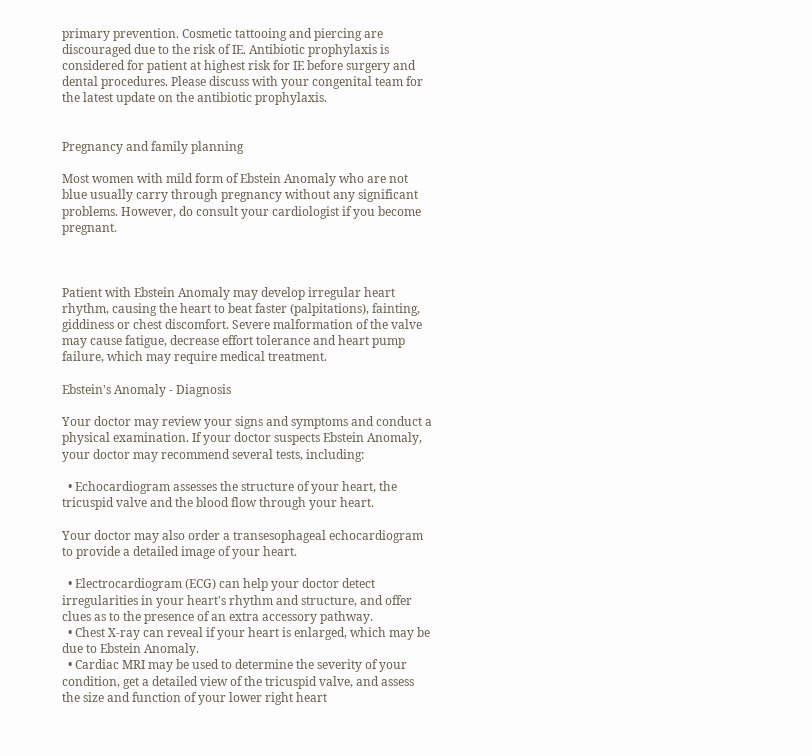primary prevention. Cosmetic tattooing and piercing are discouraged due to the risk of IE. Antibiotic prophylaxis is considered for patient at highest risk for IE before surgery and dental procedures. Please discuss with your congenital team for the latest update on the antibiotic prophylaxis.


Pregnancy and family planning

Most women with mild form of Ebstein Anomaly who are not blue usually carry through pregnancy without any significant problems. However, do consult your cardiologist if you become pregnant.



Patient with Ebstein Anomaly may develop irregular heart rhythm, causing the heart to beat faster (palpitations), fainting, giddiness or chest discomfort. Severe malformation of the valve may cause fatigue, decrease effort tolerance and heart pump failure, which may require medical treatment.

Ebstein's Anomaly - Diagnosis

Your doctor may review your signs and symptoms and conduct a physical examination. If your doctor suspects Ebstein Anomaly, your doctor may recommend several tests, including:

  • Echocardiogram assesses the structure of your heart, the tricuspid valve and the blood flow through your heart.

Your doctor may also order a transesophageal echocardiogram to provide a detailed image of your heart.

  • Electrocardiogram (ECG) can help your doctor detect irregularities in your heart's rhythm and structure, and offer clues as to the presence of an extra accessory pathway.
  • Chest X-ray can reveal if your heart is enlarged, which may be due to Ebstein Anomaly.
  • Cardiac MRI may be used to determine the severity of your condition, get a detailed view of the tricuspid valve, and assess the size and function of your lower right heart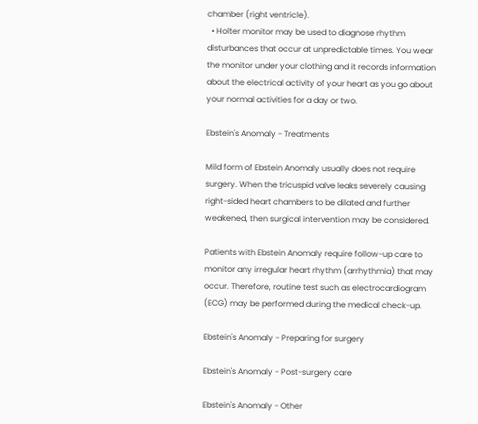chamber (right ventricle).
  • Holter monitor may be used to diagnose rhythm disturbances that occur at unpredictable times. You wear the monitor under your clothing and it records information about the electrical activity of your heart as you go about your normal activities for a day or two.

Ebstein's Anomaly - Treatments

Mild form of Ebstein Anomaly usually does not require surgery. When the tricuspid valve leaks severely causing right-sided heart chambers to be dilated and further weakened, then surgical intervention may be considered.

Patients with Ebstein Anomaly require follow-up care to monitor any irregular heart rhythm (arrhythmia) that may occur. Therefore, routine test such as electrocardiogram (ECG) may be performed during the medical check-up.

Ebstein's Anomaly - Preparing for surgery

Ebstein's Anomaly - Post-surgery care

Ebstein's Anomaly - Other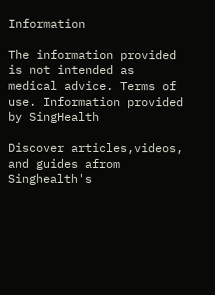Information

The information provided is not intended as medical advice. Terms of use. Information provided by SingHealth

Discover articles,videos, and guides afrom Singhealth's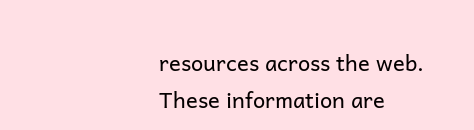resources across the web. These information are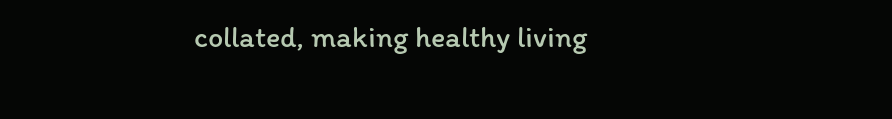collated, making healthy living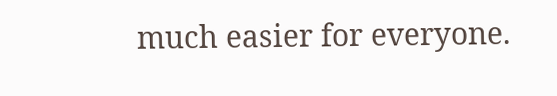much easier for everyone.